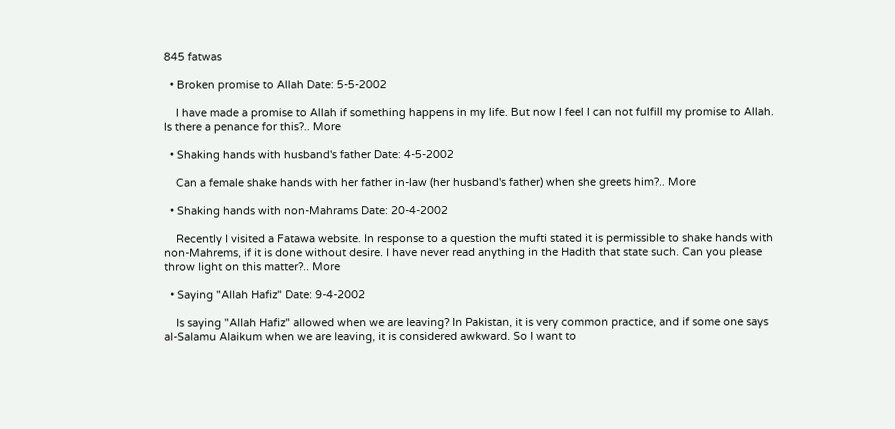845 fatwas

  • Broken promise to Allah Date: 5-5-2002

    I have made a promise to Allah if something happens in my life. But now I feel I can not fulfill my promise to Allah. Is there a penance for this?.. More

  • Shaking hands with husband's father Date: 4-5-2002

    Can a female shake hands with her father in-law (her husband's father) when she greets him?.. More

  • Shaking hands with non-Mahrams Date: 20-4-2002

    Recently I visited a Fatawa website. In response to a question the mufti stated it is permissible to shake hands with non-Mahrems, if it is done without desire. I have never read anything in the Hadith that state such. Can you please throw light on this matter?.. More

  • Saying "Allah Hafiz" Date: 9-4-2002

    Is saying "Allah Hafiz" allowed when we are leaving? In Pakistan, it is very common practice, and if some one says al-Salamu Alaikum when we are leaving, it is considered awkward. So I want to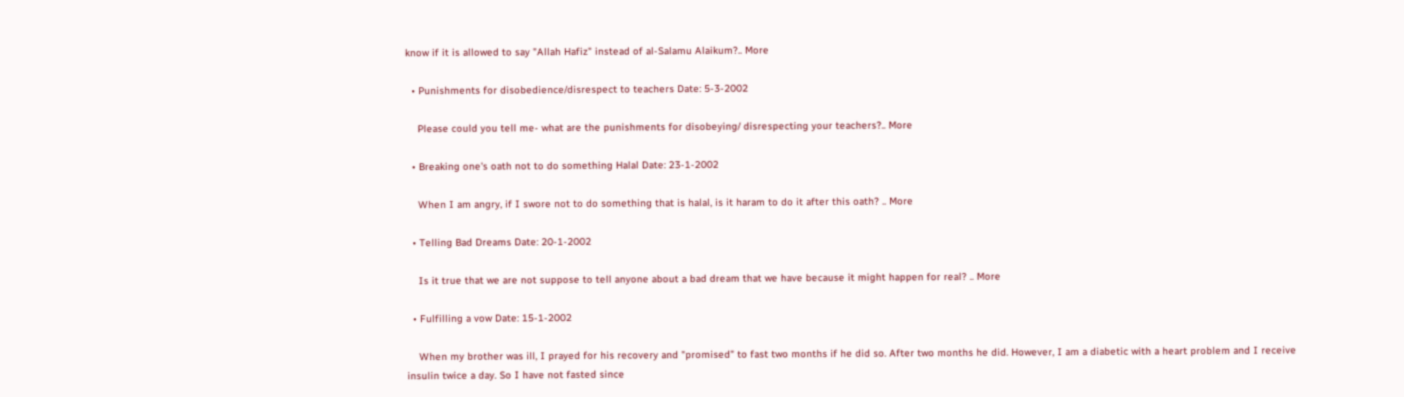know if it is allowed to say "Allah Hafiz" instead of al-Salamu Alaikum?.. More

  • Punishments for disobedience/disrespect to teachers Date: 5-3-2002

    Please could you tell me- what are the punishments for disobeying/ disrespecting your teachers?.. More

  • Breaking one's oath not to do something Halal Date: 23-1-2002

    When I am angry, if I swore not to do something that is halal, is it haram to do it after this oath? .. More

  • Telling Bad Dreams Date: 20-1-2002

    Is it true that we are not suppose to tell anyone about a bad dream that we have because it might happen for real? .. More

  • Fulfilling a vow Date: 15-1-2002

    When my brother was ill, I prayed for his recovery and "promised" to fast two months if he did so. After two months he did. However, I am a diabetic with a heart problem and I receive insulin twice a day. So I have not fasted since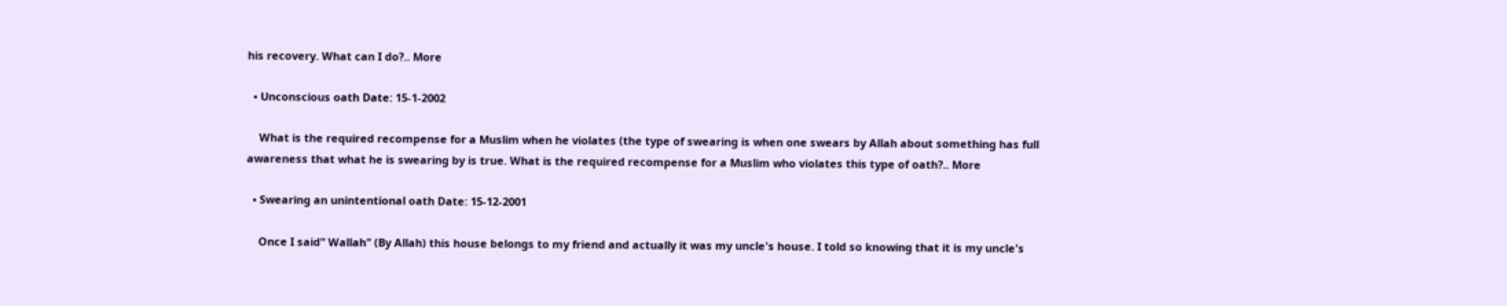his recovery. What can I do?.. More

  • Unconscious oath Date: 15-1-2002

    What is the required recompense for a Muslim when he violates (the type of swearing is when one swears by Allah about something has full awareness that what he is swearing by is true. What is the required recompense for a Muslim who violates this type of oath?.. More

  • Swearing an unintentional oath Date: 15-12-2001

    Once I said" Wallah" (By Allah) this house belongs to my friend and actually it was my uncle's house. I told so knowing that it is my uncle's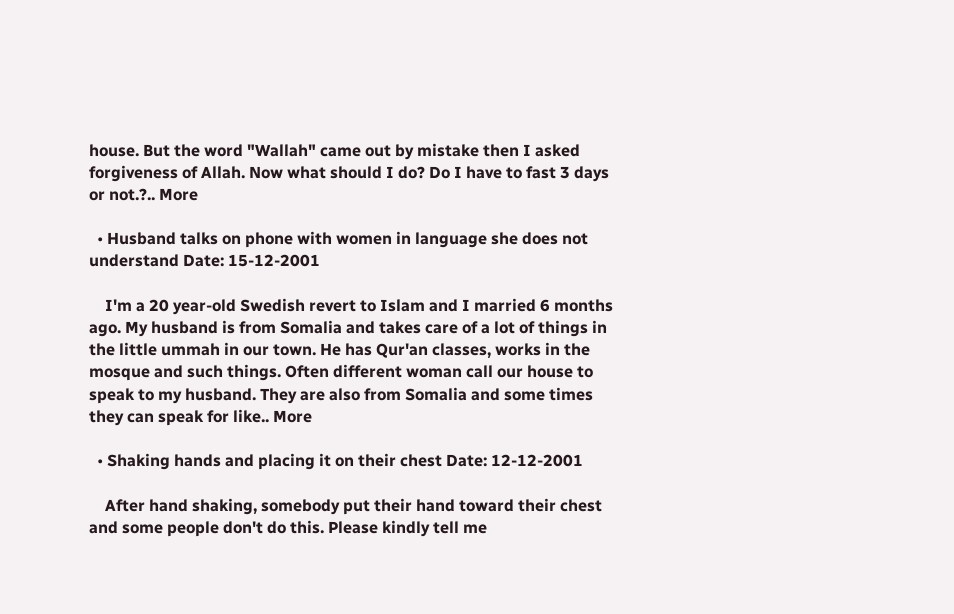house. But the word "Wallah" came out by mistake then I asked forgiveness of Allah. Now what should I do? Do I have to fast 3 days or not.?.. More

  • Husband talks on phone with women in language she does not understand Date: 15-12-2001

    I'm a 20 year-old Swedish revert to Islam and I married 6 months ago. My husband is from Somalia and takes care of a lot of things in the little ummah in our town. He has Qur'an classes, works in the mosque and such things. Often different woman call our house to speak to my husband. They are also from Somalia and some times they can speak for like.. More

  • Shaking hands and placing it on their chest Date: 12-12-2001

    After hand shaking, somebody put their hand toward their chest and some people don't do this. Please kindly tell me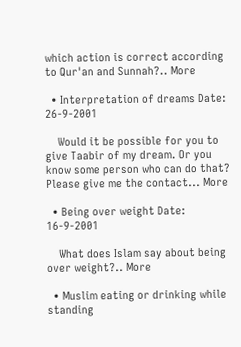which action is correct according to Qur'an and Sunnah?.. More

  • Interpretation of dreams Date: 26-9-2001

    Would it be possible for you to give Taabir of my dream. Or you know some person who can do that? Please give me the contact... More

  • Being over weight Date: 16-9-2001

    What does Islam say about being over weight?.. More

  • Muslim eating or drinking while standing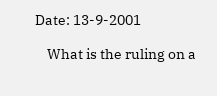Date: 13-9-2001

    What is the ruling on a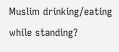Muslim drinking/eating while standing?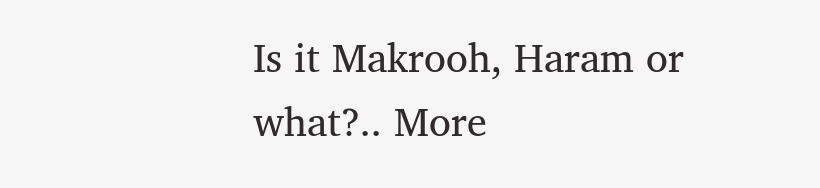Is it Makrooh, Haram or what?.. More